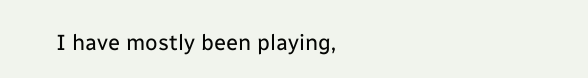I have mostly been playing,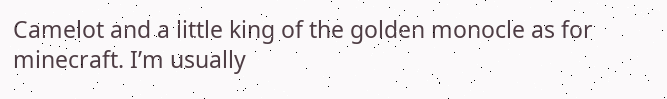Camelot and a little king of the golden monocle as for minecraft. I’m usually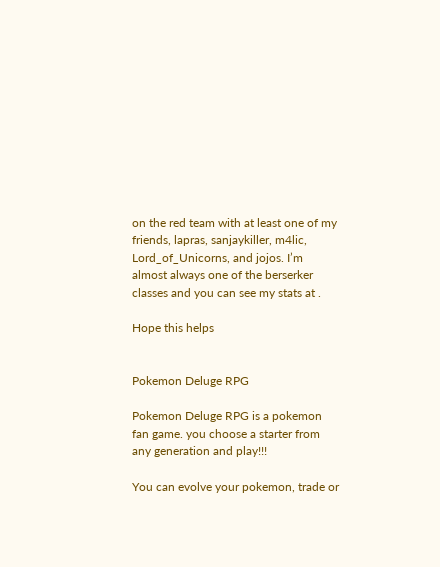on the red team with at least one of my friends, lapras, sanjaykiller, m4lic, Lord_of_Unicorns, and jojos. I’m almost always one of the berserker classes and you can see my stats at .

Hope this helps


Pokemon Deluge RPG

Pokemon Deluge RPG is a pokemon fan game. you choose a starter from any generation and play!!!

You can evolve your pokemon, trade or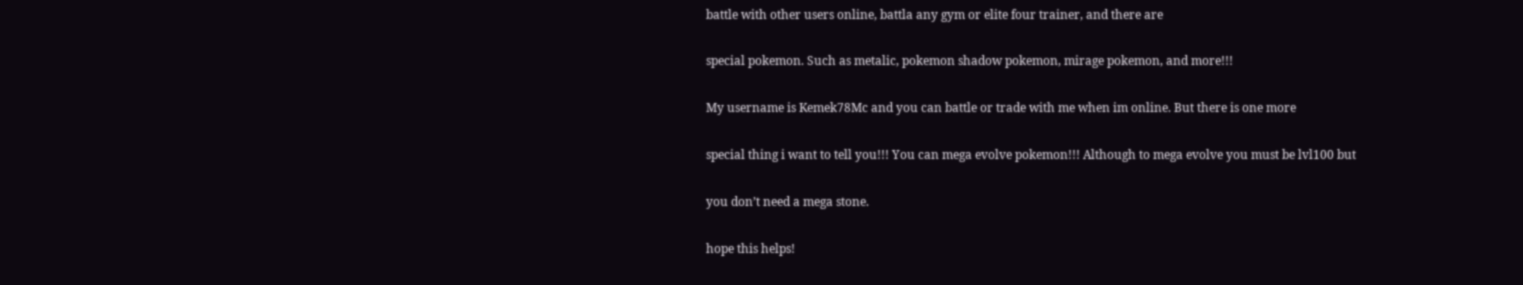battle with other users online, battla any gym or elite four trainer, and there are

special pokemon. Such as metalic, pokemon shadow pokemon, mirage pokemon, and more!!!

My username is Kemek78Mc and you can battle or trade with me when im online. But there is one more

special thing i want to tell you!!! You can mega evolve pokemon!!! Although to mega evolve you must be lvl100 but

you don’t need a mega stone.

hope this helps!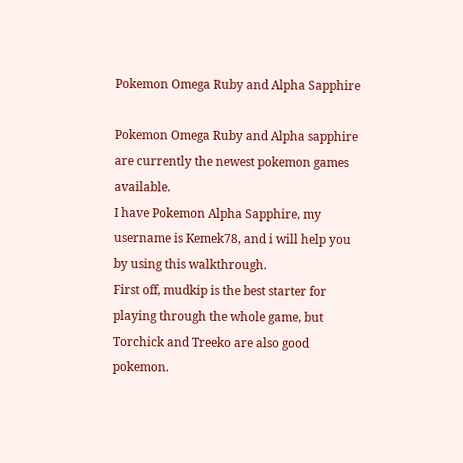Pokemon Omega Ruby and Alpha Sapphire

Pokemon Omega Ruby and Alpha sapphire are currently the newest pokemon games available.
I have Pokemon Alpha Sapphire, my username is Kemek78, and i will help you by using this walkthrough.
First off, mudkip is the best starter for playing through the whole game, but Torchick and Treeko are also good pokemon.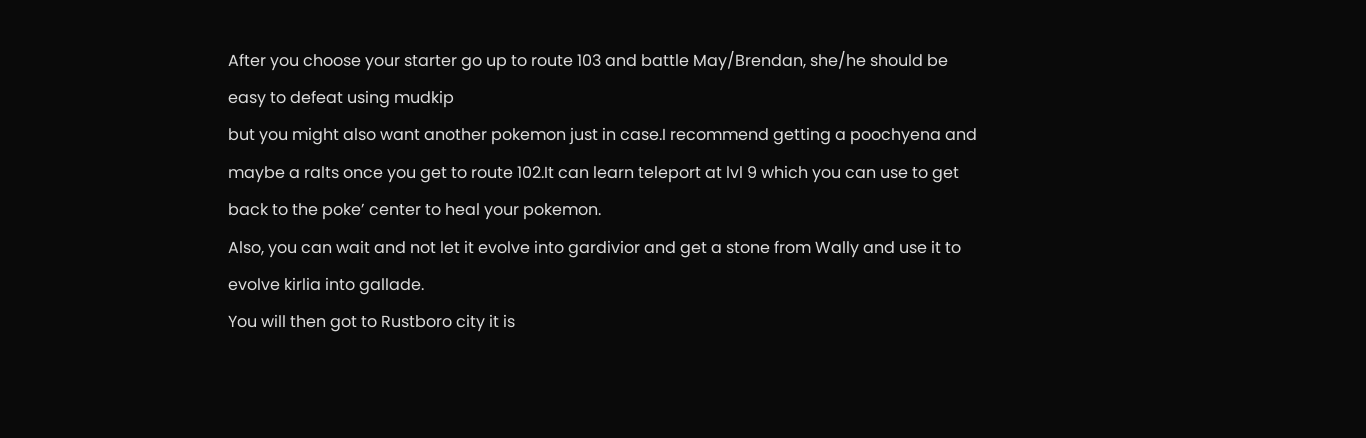After you choose your starter go up to route 103 and battle May/Brendan, she/he should be easy to defeat using mudkip
but you might also want another pokemon just in case.I recommend getting a poochyena and maybe a ralts once you get to route 102.It can learn teleport at lvl 9 which you can use to get back to the poke’ center to heal your pokemon.
Also, you can wait and not let it evolve into gardivior and get a stone from Wally and use it to evolve kirlia into gallade.
You will then got to Rustboro city it is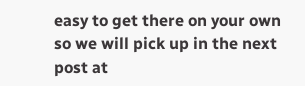easy to get there on your own so we will pick up in the next post at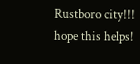Rustboro city!!!
hope this helps!